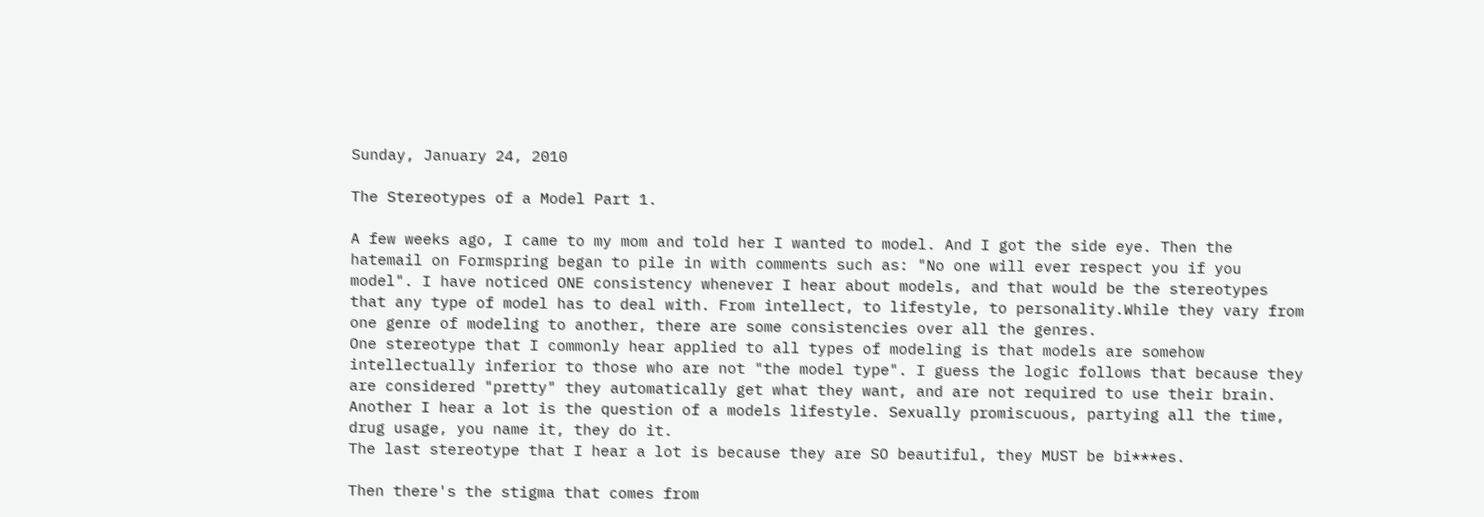Sunday, January 24, 2010

The Stereotypes of a Model Part 1.

A few weeks ago, I came to my mom and told her I wanted to model. And I got the side eye. Then the hatemail on Formspring began to pile in with comments such as: "No one will ever respect you if you model". I have noticed ONE consistency whenever I hear about models, and that would be the stereotypes that any type of model has to deal with. From intellect, to lifestyle, to personality.While they vary from one genre of modeling to another, there are some consistencies over all the genres.
One stereotype that I commonly hear applied to all types of modeling is that models are somehow intellectually inferior to those who are not "the model type". I guess the logic follows that because they are considered "pretty" they automatically get what they want, and are not required to use their brain.
Another I hear a lot is the question of a models lifestyle. Sexually promiscuous, partying all the time, drug usage, you name it, they do it.
The last stereotype that I hear a lot is because they are SO beautiful, they MUST be bi***es.

Then there's the stigma that comes from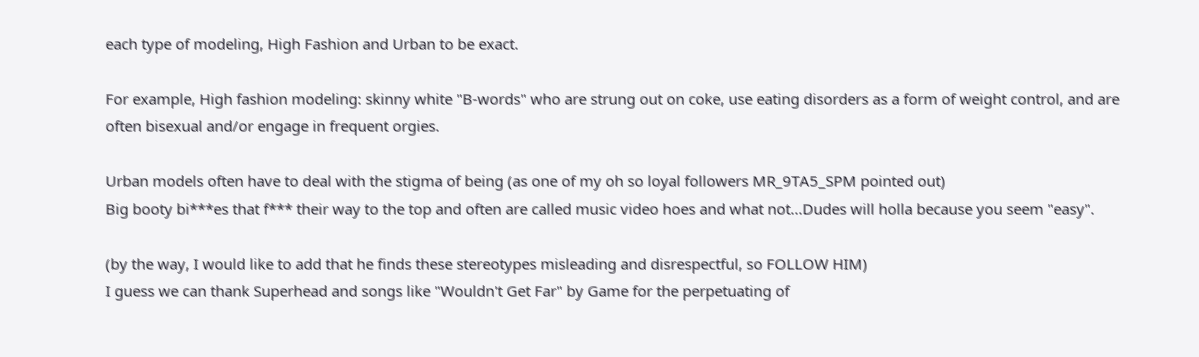each type of modeling, High Fashion and Urban to be exact.

For example, High fashion modeling: skinny white "B-words" who are strung out on coke, use eating disorders as a form of weight control, and are often bisexual and/or engage in frequent orgies.

Urban models often have to deal with the stigma of being (as one of my oh so loyal followers MR_9TA5_SPM pointed out)
Big booty bi***es that f*** their way to the top and often are called music video hoes and what not...Dudes will holla because you seem "easy".

(by the way, I would like to add that he finds these stereotypes misleading and disrespectful, so FOLLOW HIM)
I guess we can thank Superhead and songs like "Wouldn't Get Far" by Game for the perpetuating of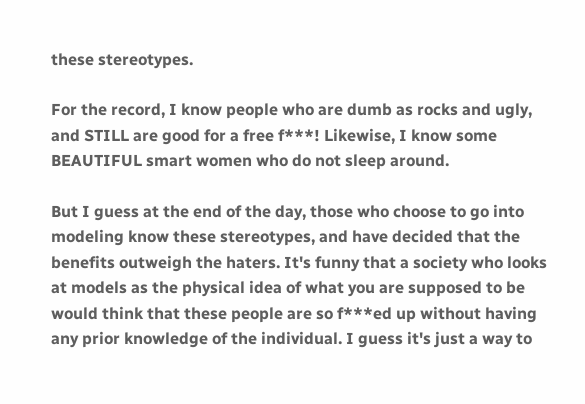these stereotypes.

For the record, I know people who are dumb as rocks and ugly, and STILL are good for a free f***! Likewise, I know some BEAUTIFUL smart women who do not sleep around.

But I guess at the end of the day, those who choose to go into modeling know these stereotypes, and have decided that the benefits outweigh the haters. It's funny that a society who looks at models as the physical idea of what you are supposed to be would think that these people are so f***ed up without having any prior knowledge of the individual. I guess it's just a way to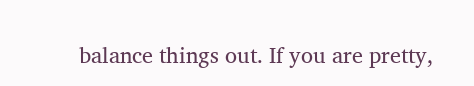balance things out. If you are pretty,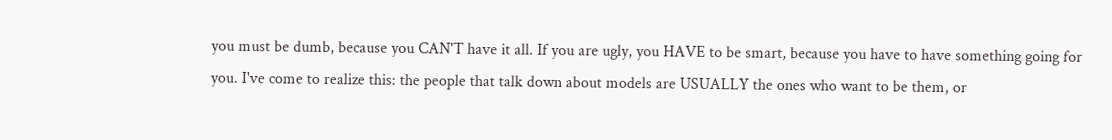you must be dumb, because you CAN'T have it all. If you are ugly, you HAVE to be smart, because you have to have something going for you. I've come to realize this: the people that talk down about models are USUALLY the ones who want to be them, or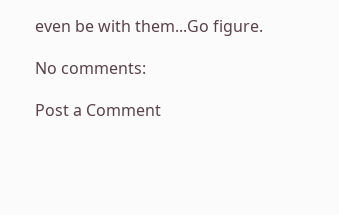even be with them...Go figure.

No comments:

Post a Comment